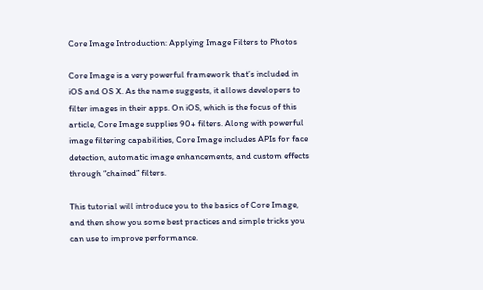Core Image Introduction: Applying Image Filters to Photos

Core Image is a very powerful framework that’s included in iOS and OS X. As the name suggests, it allows developers to filter images in their apps. On iOS, which is the focus of this article, Core Image supplies 90+ filters. Along with powerful image filtering capabilities, Core Image includes APIs for face detection, automatic image enhancements, and custom effects through “chained” filters.

This tutorial will introduce you to the basics of Core Image, and then show you some best practices and simple tricks you can use to improve performance.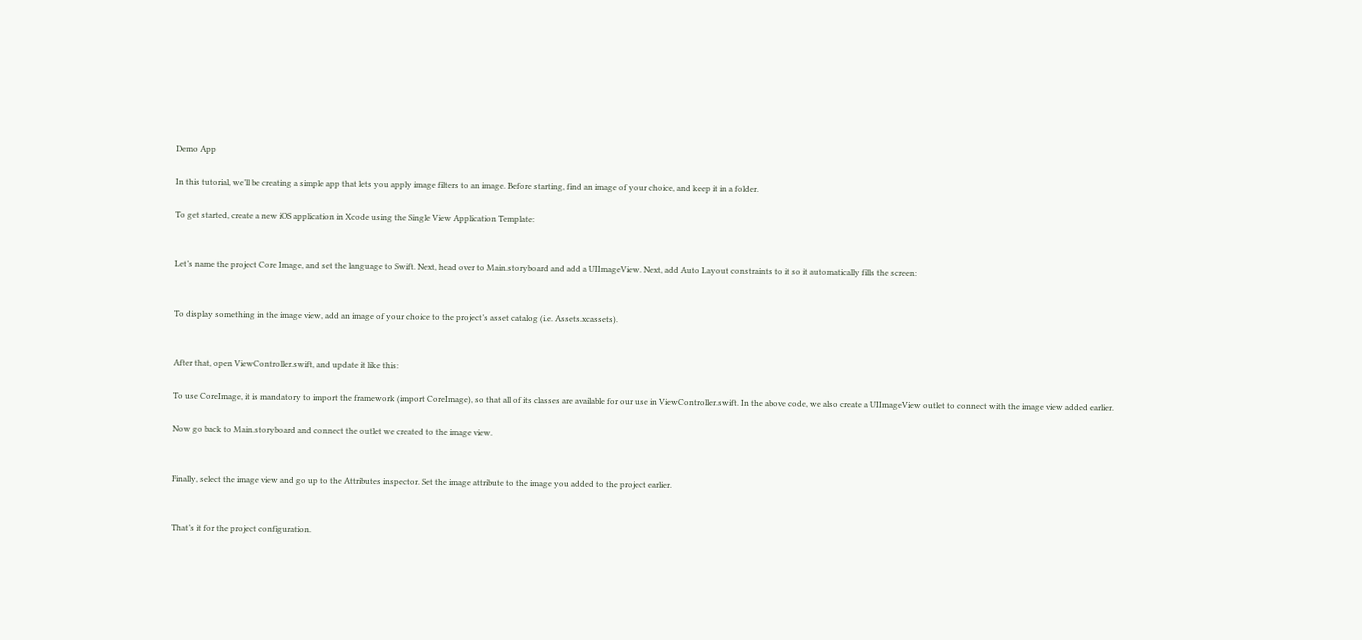Demo App

In this tutorial, we’ll be creating a simple app that lets you apply image filters to an image. Before starting, find an image of your choice, and keep it in a folder.

To get started, create a new iOS application in Xcode using the Single View Application Template:


Let’s name the project Core Image, and set the language to Swift. Next, head over to Main.storyboard and add a UIImageView. Next, add Auto Layout constraints to it so it automatically fills the screen:


To display something in the image view, add an image of your choice to the project’s asset catalog (i.e. Assets.xcassets).


After that, open ViewController.swift, and update it like this:

To use CoreImage, it is mandatory to import the framework (import CoreImage), so that all of its classes are available for our use in ViewController.swift. In the above code, we also create a UIImageView outlet to connect with the image view added earlier.

Now go back to Main.storyboard and connect the outlet we created to the image view.


Finally, select the image view and go up to the Attributes inspector. Set the image attribute to the image you added to the project earlier.


That’s it for the project configuration.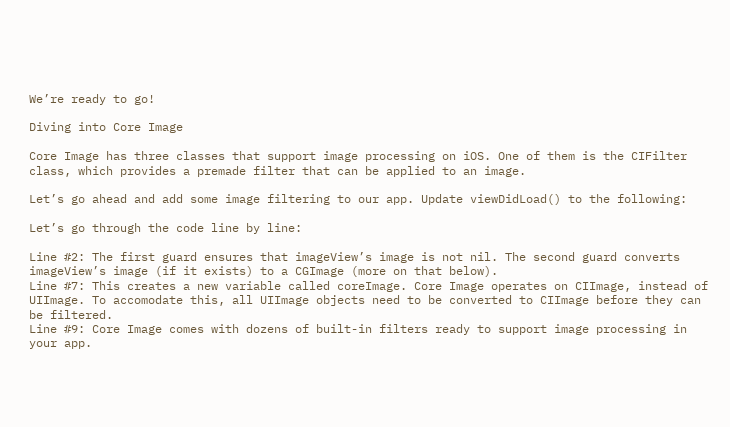We’re ready to go!

Diving into Core Image

Core Image has three classes that support image processing on iOS. One of them is the CIFilter class, which provides a premade filter that can be applied to an image.

Let’s go ahead and add some image filtering to our app. Update viewDidLoad() to the following:

Let’s go through the code line by line:

Line #2: The first guard ensures that imageView’s image is not nil. The second guard converts imageView’s image (if it exists) to a CGImage (more on that below).
Line #7: This creates a new variable called coreImage. Core Image operates on CIImage, instead of UIImage. To accomodate this, all UIImage objects need to be converted to CIImage before they can be filtered.
Line #9: Core Image comes with dozens of built-in filters ready to support image processing in your app.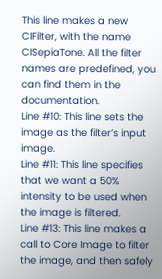This line makes a new CIFilter, with the name CISepiaTone. All the filter names are predefined, you can find them in the documentation.
Line #10: This line sets the image as the filter’s input image.
Line #11: This line specifies that we want a 50% intensity to be used when the image is filtered.
Line #13: This line makes a call to Core Image to filter the image, and then safely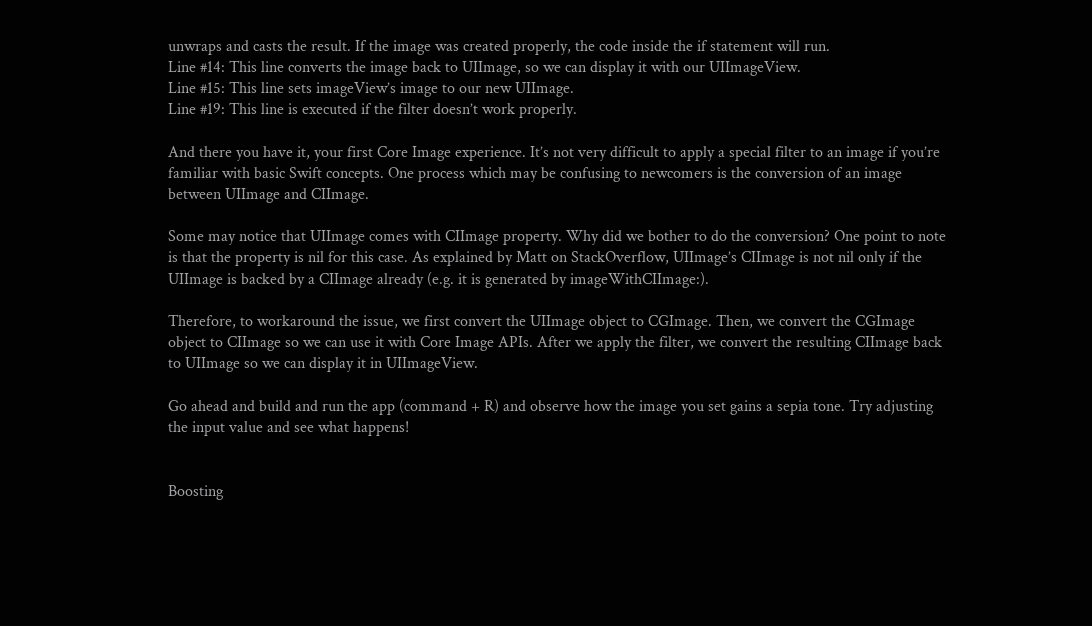unwraps and casts the result. If the image was created properly, the code inside the if statement will run.
Line #14: This line converts the image back to UIImage, so we can display it with our UIImageView.
Line #15: This line sets imageView’s image to our new UIImage.
Line #19: This line is executed if the filter doesn’t work properly.

And there you have it, your first Core Image experience. It’s not very difficult to apply a special filter to an image if you’re familiar with basic Swift concepts. One process which may be confusing to newcomers is the conversion of an image between UIImage and CIImage.

Some may notice that UIImage comes with CIImage property. Why did we bother to do the conversion? One point to note is that the property is nil for this case. As explained by Matt on StackOverflow, UIImage’s CIImage is not nil only if the UIImage is backed by a CIImage already (e.g. it is generated by imageWithCIImage:).

Therefore, to workaround the issue, we first convert the UIImage object to CGImage. Then, we convert the CGImage object to CIImage so we can use it with Core Image APIs. After we apply the filter, we convert the resulting CIImage back to UIImage so we can display it in UIImageView.

Go ahead and build and run the app (command + R) and observe how the image you set gains a sepia tone. Try adjusting the input value and see what happens!


Boosting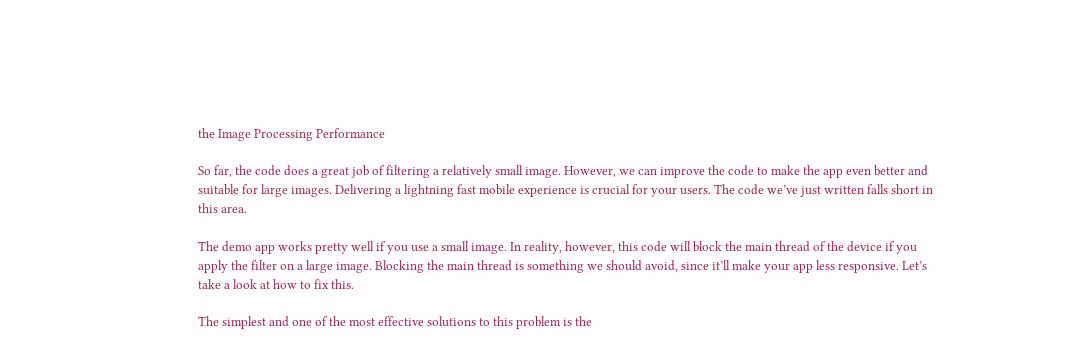the Image Processing Performance

So far, the code does a great job of filtering a relatively small image. However, we can improve the code to make the app even better and suitable for large images. Delivering a lightning fast mobile experience is crucial for your users. The code we’ve just written falls short in this area.

The demo app works pretty well if you use a small image. In reality, however, this code will block the main thread of the device if you apply the filter on a large image. Blocking the main thread is something we should avoid, since it’ll make your app less responsive. Let’s take a look at how to fix this.

The simplest and one of the most effective solutions to this problem is the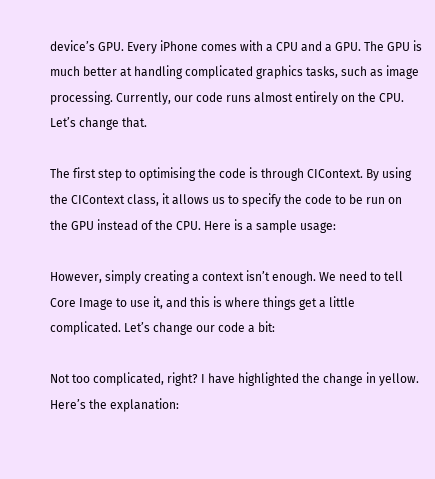device’s GPU. Every iPhone comes with a CPU and a GPU. The GPU is much better at handling complicated graphics tasks, such as image processing. Currently, our code runs almost entirely on the CPU. Let’s change that.

The first step to optimising the code is through CIContext. By using the CIContext class, it allows us to specify the code to be run on the GPU instead of the CPU. Here is a sample usage:

However, simply creating a context isn’t enough. We need to tell Core Image to use it, and this is where things get a little complicated. Let’s change our code a bit:

Not too complicated, right? I have highlighted the change in yellow. Here’s the explanation: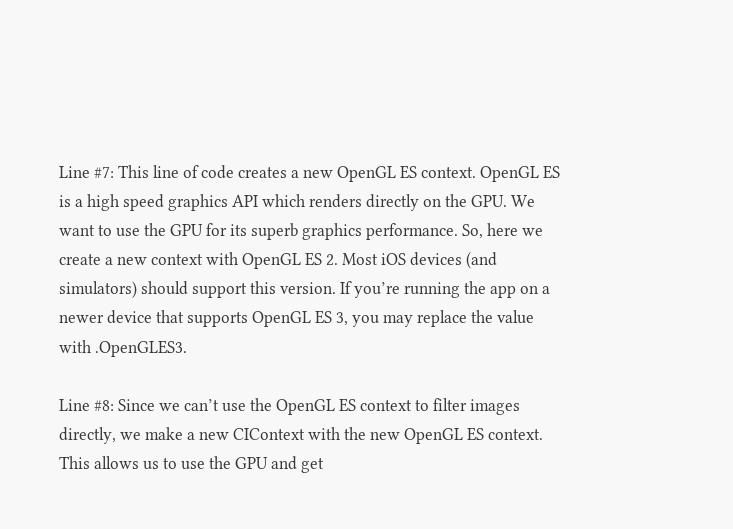Line #7: This line of code creates a new OpenGL ES context. OpenGL ES is a high speed graphics API which renders directly on the GPU. We want to use the GPU for its superb graphics performance. So, here we create a new context with OpenGL ES 2. Most iOS devices (and simulators) should support this version. If you’re running the app on a newer device that supports OpenGL ES 3, you may replace the value with .OpenGLES3.

Line #8: Since we can’t use the OpenGL ES context to filter images directly, we make a new CIContext with the new OpenGL ES context. This allows us to use the GPU and get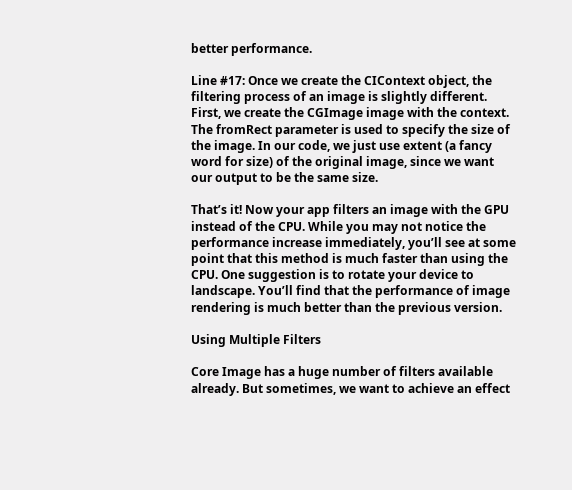better performance.

Line #17: Once we create the CIContext object, the filtering process of an image is slightly different. First, we create the CGImage image with the context. The fromRect parameter is used to specify the size of the image. In our code, we just use extent (a fancy word for size) of the original image, since we want our output to be the same size.

That’s it! Now your app filters an image with the GPU instead of the CPU. While you may not notice the performance increase immediately, you’ll see at some point that this method is much faster than using the CPU. One suggestion is to rotate your device to landscape. You’ll find that the performance of image rendering is much better than the previous version.

Using Multiple Filters

Core Image has a huge number of filters available already. But sometimes, we want to achieve an effect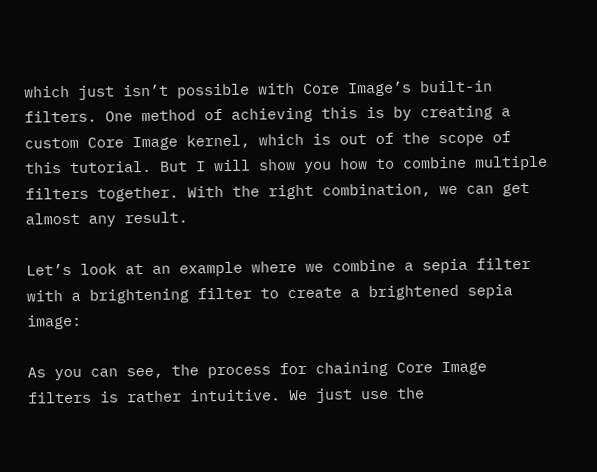which just isn’t possible with Core Image’s built-in filters. One method of achieving this is by creating a custom Core Image kernel, which is out of the scope of this tutorial. But I will show you how to combine multiple filters together. With the right combination, we can get almost any result.

Let’s look at an example where we combine a sepia filter with a brightening filter to create a brightened sepia image:

As you can see, the process for chaining Core Image filters is rather intuitive. We just use the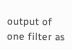output of one filter as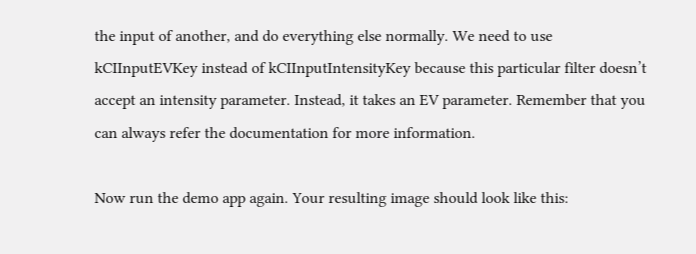the input of another, and do everything else normally. We need to use kCIInputEVKey instead of kCIInputIntensityKey because this particular filter doesn’t accept an intensity parameter. Instead, it takes an EV parameter. Remember that you can always refer the documentation for more information.

Now run the demo app again. Your resulting image should look like this: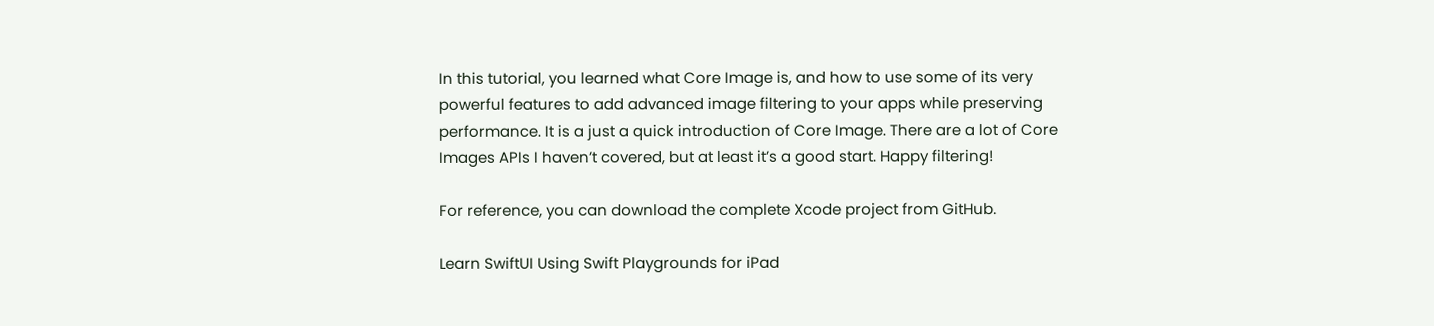In this tutorial, you learned what Core Image is, and how to use some of its very powerful features to add advanced image filtering to your apps while preserving performance. It is a just a quick introduction of Core Image. There are a lot of Core Images APIs I haven’t covered, but at least it’s a good start. Happy filtering!

For reference, you can download the complete Xcode project from GitHub.

Learn SwiftUI Using Swift Playgrounds for iPad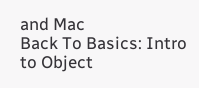and Mac
Back To Basics: Intro to Object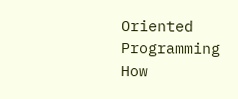Oriented Programming
How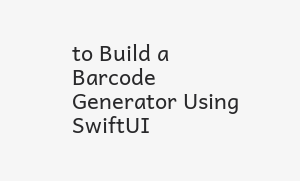to Build a Barcode Generator Using SwiftUI